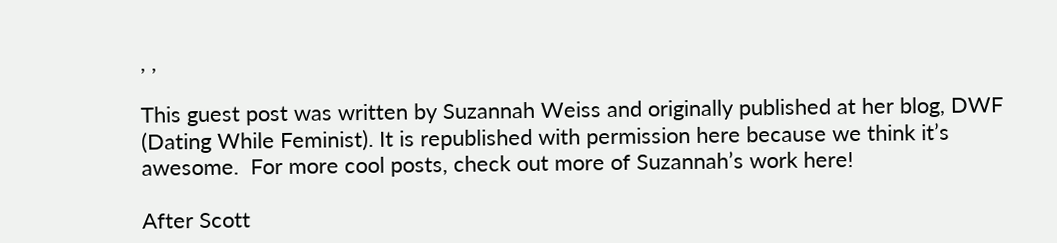, ,

This guest post was written by Suzannah Weiss and originally published at her blog, DWF (Dating While Feminist). It is republished with permission here because we think it’s awesome.  For more cool posts, check out more of Suzannah’s work here!

After Scott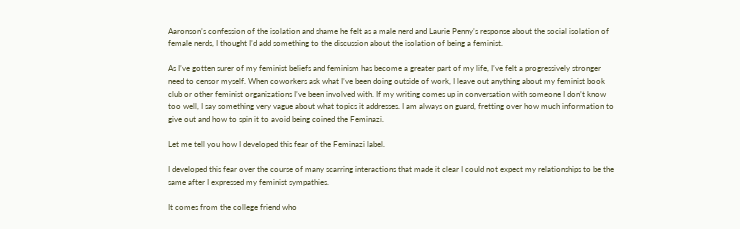Aaronson’s confession of the isolation and shame he felt as a male nerd and Laurie Penny’s response about the social isolation of female nerds, I thought I’d add something to the discussion about the isolation of being a feminist.

As I’ve gotten surer of my feminist beliefs and feminism has become a greater part of my life, I’ve felt a progressively stronger need to censor myself. When coworkers ask what I’ve been doing outside of work, I leave out anything about my feminist book club or other feminist organizations I’ve been involved with. If my writing comes up in conversation with someone I don’t know too well, I say something very vague about what topics it addresses. I am always on guard, fretting over how much information to give out and how to spin it to avoid being coined the Feminazi.

Let me tell you how I developed this fear of the Feminazi label.

I developed this fear over the course of many scarring interactions that made it clear I could not expect my relationships to be the same after I expressed my feminist sympathies.

It comes from the college friend who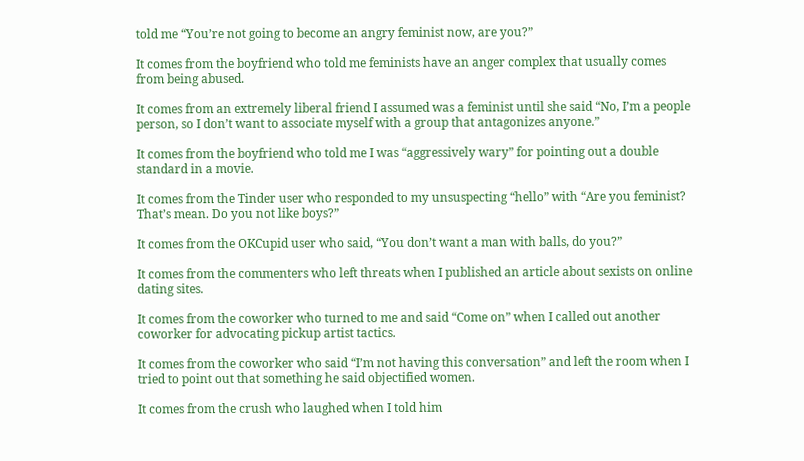told me “You’re not going to become an angry feminist now, are you?”

It comes from the boyfriend who told me feminists have an anger complex that usually comes from being abused.

It comes from an extremely liberal friend I assumed was a feminist until she said “No, I’m a people person, so I don’t want to associate myself with a group that antagonizes anyone.”

It comes from the boyfriend who told me I was “aggressively wary” for pointing out a double standard in a movie.

It comes from the Tinder user who responded to my unsuspecting “hello” with “Are you feminist? That’s mean. Do you not like boys?”

It comes from the OKCupid user who said, “You don’t want a man with balls, do you?”

It comes from the commenters who left threats when I published an article about sexists on online dating sites.

It comes from the coworker who turned to me and said “Come on” when I called out another coworker for advocating pickup artist tactics.

It comes from the coworker who said “I’m not having this conversation” and left the room when I tried to point out that something he said objectified women.

It comes from the crush who laughed when I told him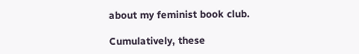about my feminist book club.

Cumulatively, these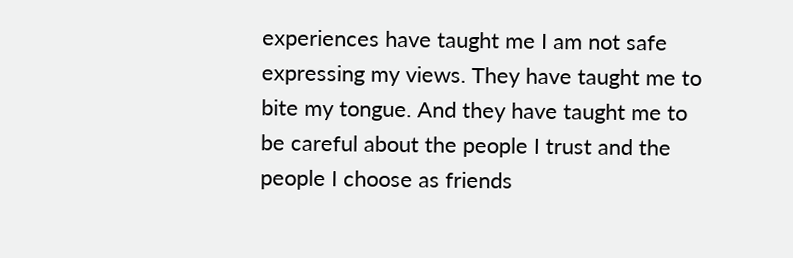experiences have taught me I am not safe expressing my views. They have taught me to bite my tongue. And they have taught me to be careful about the people I trust and the people I choose as friends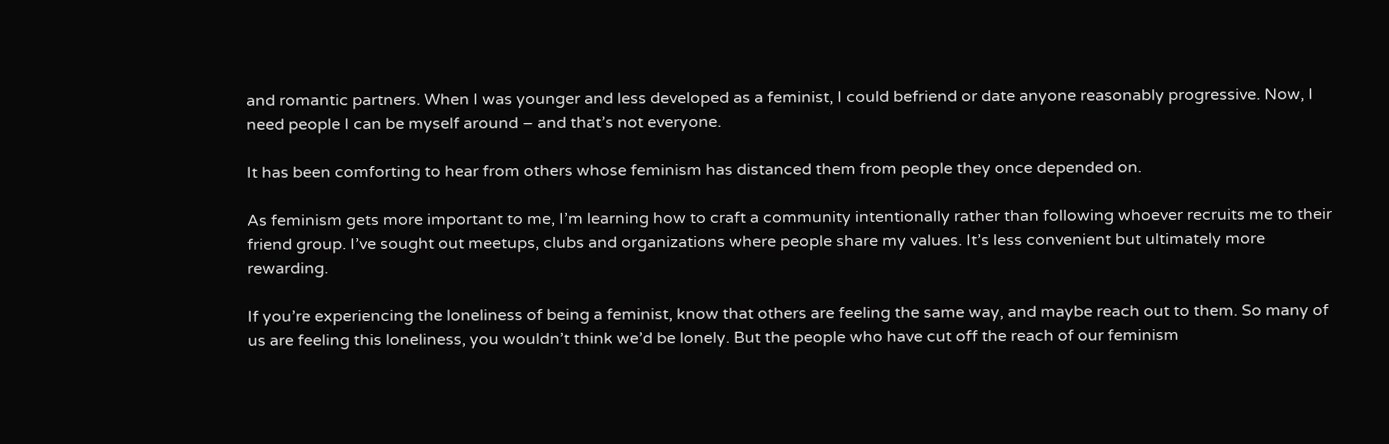and romantic partners. When I was younger and less developed as a feminist, I could befriend or date anyone reasonably progressive. Now, I need people I can be myself around – and that’s not everyone.

It has been comforting to hear from others whose feminism has distanced them from people they once depended on.

As feminism gets more important to me, I’m learning how to craft a community intentionally rather than following whoever recruits me to their friend group. I’ve sought out meetups, clubs and organizations where people share my values. It’s less convenient but ultimately more rewarding.

If you’re experiencing the loneliness of being a feminist, know that others are feeling the same way, and maybe reach out to them. So many of us are feeling this loneliness, you wouldn’t think we’d be lonely. But the people who have cut off the reach of our feminism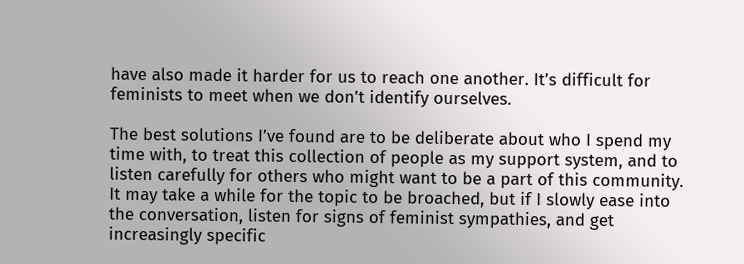have also made it harder for us to reach one another. It’s difficult for feminists to meet when we don’t identify ourselves.

The best solutions I’ve found are to be deliberate about who I spend my time with, to treat this collection of people as my support system, and to listen carefully for others who might want to be a part of this community. It may take a while for the topic to be broached, but if I slowly ease into the conversation, listen for signs of feminist sympathies, and get increasingly specific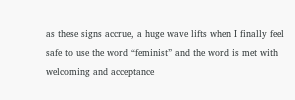as these signs accrue, a huge wave lifts when I finally feel safe to use the word “feminist” and the word is met with welcoming and acceptance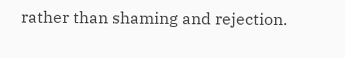rather than shaming and rejection.